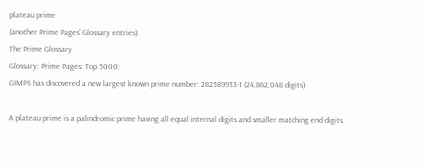plateau prime
(another Prime Pages' Glossary entries)
The Prime Glossary
Glossary: Prime Pages: Top 5000:
GIMPS has discovered a new largest known prime number: 282589933-1 (24,862,048 digits)

A plateau prime is a palindromic prime having all equal internal digits and smaller matching end digits.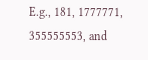E.g., 181, 1777771, 355555553, and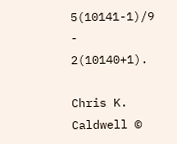5(10141-1)/9 - 2(10140+1).

Chris K. Caldwell ©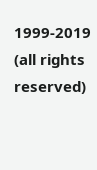1999-2019 (all rights reserved)